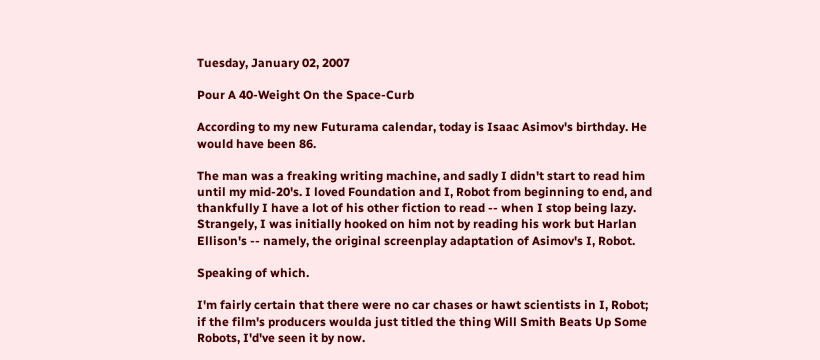Tuesday, January 02, 2007

Pour A 40-Weight On the Space-Curb

According to my new Futurama calendar, today is Isaac Asimov's birthday. He would have been 86.

The man was a freaking writing machine, and sadly I didn't start to read him until my mid-20's. I loved Foundation and I, Robot from beginning to end, and thankfully I have a lot of his other fiction to read -- when I stop being lazy. Strangely, I was initially hooked on him not by reading his work but Harlan Ellison's -- namely, the original screenplay adaptation of Asimov's I, Robot.

Speaking of which.

I'm fairly certain that there were no car chases or hawt scientists in I, Robot; if the film's producers woulda just titled the thing Will Smith Beats Up Some Robots, I'd've seen it by now.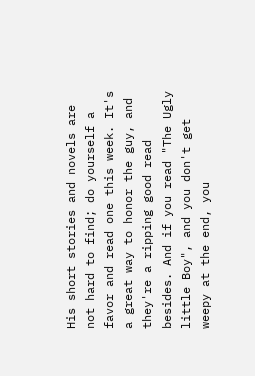His short stories and novels are not hard to find; do yourself a favor and read one this week. It's a great way to honor the guy, and they're a ripping good read besides. And if you read "The Ugly little Boy", and you don't get weepy at the end, you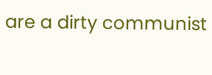are a dirty communist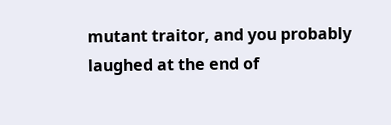mutant traitor, and you probably laughed at the end of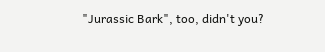"Jurassic Bark", too, didn't you?